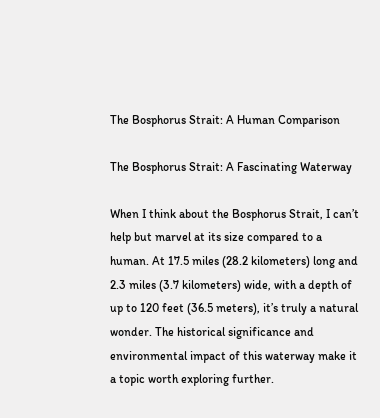The Bosphorus Strait: A Human Comparison

The Bosphorus Strait: A Fascinating Waterway

When I think about the Bosphorus Strait, I can’t help but marvel at its size compared to a human. At 17.5 miles (28.2 kilometers) long and 2.3 miles (3.7 kilometers) wide, with a depth of up to 120 feet (36.5 meters), it’s truly a natural wonder. The historical significance and environmental impact of this waterway make it a topic worth exploring further.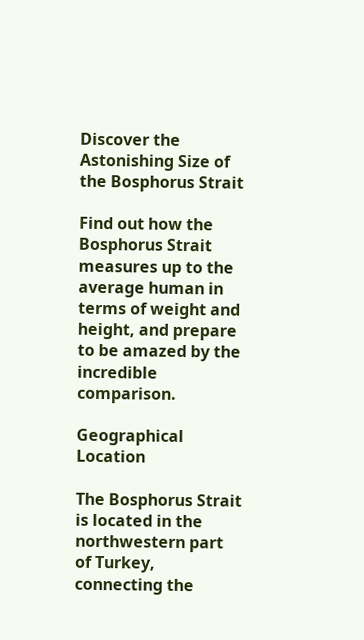Discover the Astonishing Size of the Bosphorus Strait

Find out how the Bosphorus Strait measures up to the average human in terms of weight and height, and prepare to be amazed by the incredible comparison.

Geographical Location

The Bosphorus Strait is located in the northwestern part of Turkey, connecting the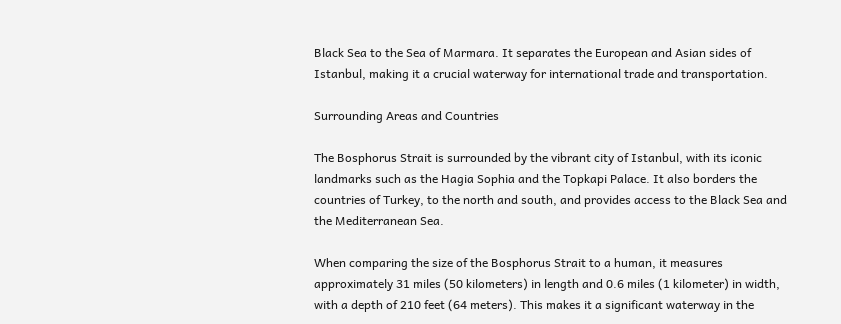Black Sea to the Sea of Marmara. It separates the European and Asian sides of Istanbul, making it a crucial waterway for international trade and transportation.

Surrounding Areas and Countries

The Bosphorus Strait is surrounded by the vibrant city of Istanbul, with its iconic landmarks such as the Hagia Sophia and the Topkapi Palace. It also borders the countries of Turkey, to the north and south, and provides access to the Black Sea and the Mediterranean Sea.

When comparing the size of the Bosphorus Strait to a human, it measures approximately 31 miles (50 kilometers) in length and 0.6 miles (1 kilometer) in width, with a depth of 210 feet (64 meters). This makes it a significant waterway in the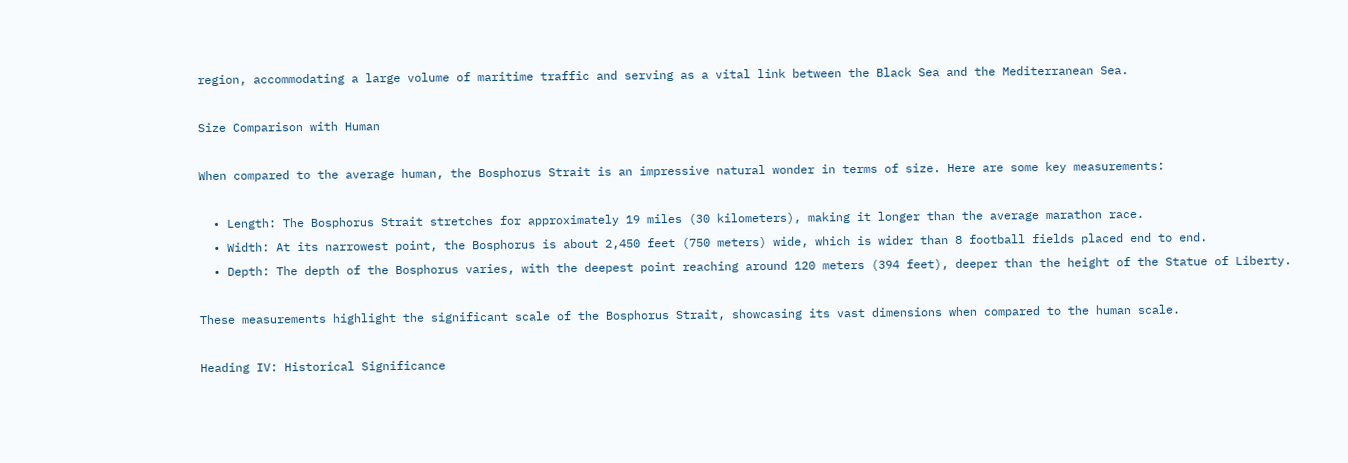region, accommodating a large volume of maritime traffic and serving as a vital link between the Black Sea and the Mediterranean Sea.

Size Comparison with Human

When compared to the average human, the Bosphorus Strait is an impressive natural wonder in terms of size. Here are some key measurements:

  • Length: The Bosphorus Strait stretches for approximately 19 miles (30 kilometers), making it longer than the average marathon race.
  • Width: At its narrowest point, the Bosphorus is about 2,450 feet (750 meters) wide, which is wider than 8 football fields placed end to end.
  • Depth: The depth of the Bosphorus varies, with the deepest point reaching around 120 meters (394 feet), deeper than the height of the Statue of Liberty.

These measurements highlight the significant scale of the Bosphorus Strait, showcasing its vast dimensions when compared to the human scale.

Heading IV: Historical Significance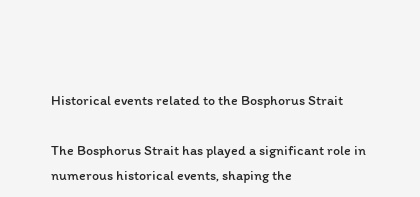Historical events related to the Bosphorus Strait

The Bosphorus Strait has played a significant role in numerous historical events, shaping the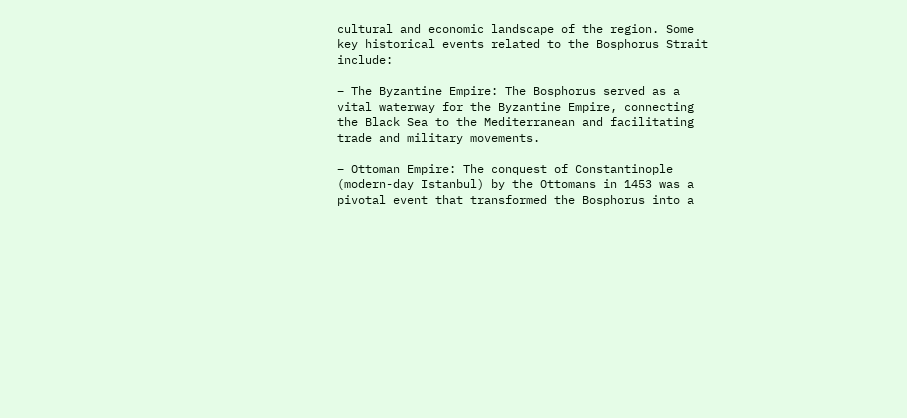cultural and economic landscape of the region. Some key historical events related to the Bosphorus Strait include:

– The Byzantine Empire: The Bosphorus served as a vital waterway for the Byzantine Empire, connecting the Black Sea to the Mediterranean and facilitating trade and military movements.

– Ottoman Empire: The conquest of Constantinople (modern-day Istanbul) by the Ottomans in 1453 was a pivotal event that transformed the Bosphorus into a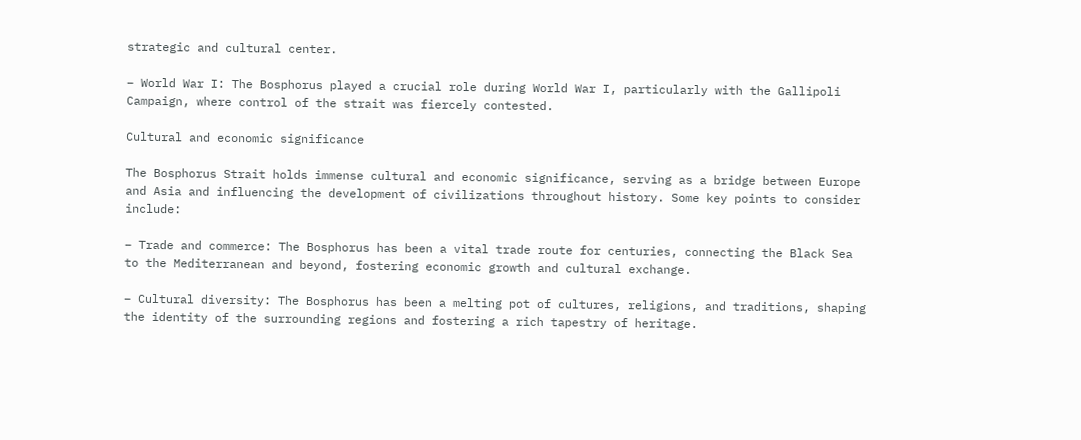strategic and cultural center.

– World War I: The Bosphorus played a crucial role during World War I, particularly with the Gallipoli Campaign, where control of the strait was fiercely contested.

Cultural and economic significance

The Bosphorus Strait holds immense cultural and economic significance, serving as a bridge between Europe and Asia and influencing the development of civilizations throughout history. Some key points to consider include:

– Trade and commerce: The Bosphorus has been a vital trade route for centuries, connecting the Black Sea to the Mediterranean and beyond, fostering economic growth and cultural exchange.

– Cultural diversity: The Bosphorus has been a melting pot of cultures, religions, and traditions, shaping the identity of the surrounding regions and fostering a rich tapestry of heritage.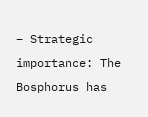– Strategic importance: The Bosphorus has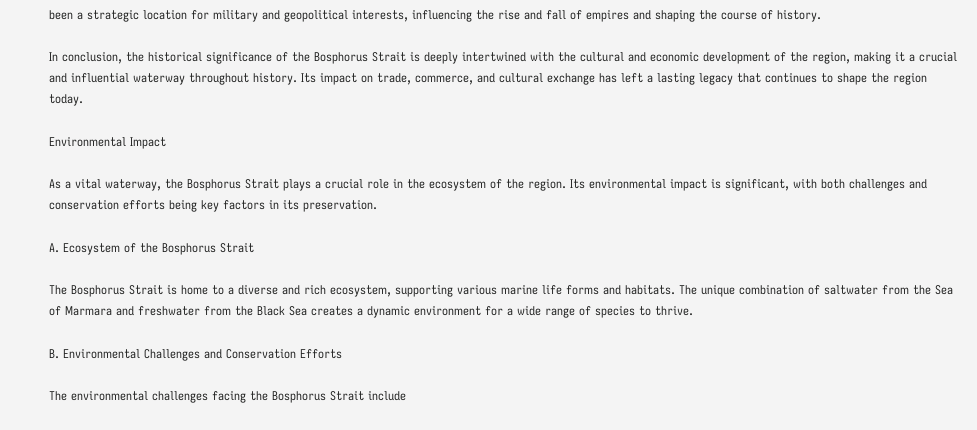been a strategic location for military and geopolitical interests, influencing the rise and fall of empires and shaping the course of history.

In conclusion, the historical significance of the Bosphorus Strait is deeply intertwined with the cultural and economic development of the region, making it a crucial and influential waterway throughout history. Its impact on trade, commerce, and cultural exchange has left a lasting legacy that continues to shape the region today.

Environmental Impact

As a vital waterway, the Bosphorus Strait plays a crucial role in the ecosystem of the region. Its environmental impact is significant, with both challenges and conservation efforts being key factors in its preservation.

A. Ecosystem of the Bosphorus Strait

The Bosphorus Strait is home to a diverse and rich ecosystem, supporting various marine life forms and habitats. The unique combination of saltwater from the Sea of Marmara and freshwater from the Black Sea creates a dynamic environment for a wide range of species to thrive.

B. Environmental Challenges and Conservation Efforts

The environmental challenges facing the Bosphorus Strait include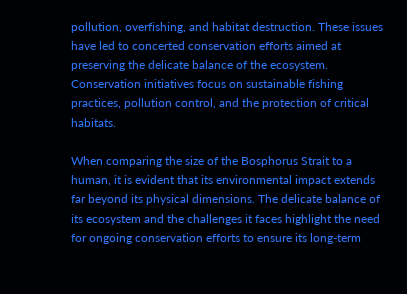pollution, overfishing, and habitat destruction. These issues have led to concerted conservation efforts aimed at preserving the delicate balance of the ecosystem. Conservation initiatives focus on sustainable fishing practices, pollution control, and the protection of critical habitats.

When comparing the size of the Bosphorus Strait to a human, it is evident that its environmental impact extends far beyond its physical dimensions. The delicate balance of its ecosystem and the challenges it faces highlight the need for ongoing conservation efforts to ensure its long-term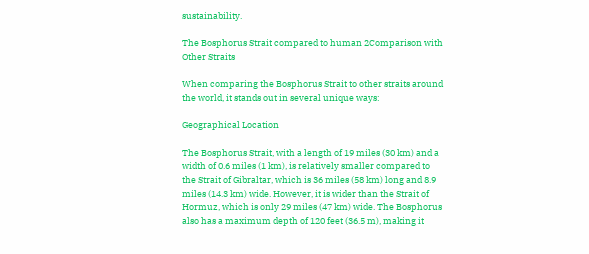sustainability.

The Bosphorus Strait compared to human 2Comparison with Other Straits

When comparing the Bosphorus Strait to other straits around the world, it stands out in several unique ways:

Geographical Location

The Bosphorus Strait, with a length of 19 miles (30 km) and a width of 0.6 miles (1 km), is relatively smaller compared to the Strait of Gibraltar, which is 36 miles (58 km) long and 8.9 miles (14.3 km) wide. However, it is wider than the Strait of Hormuz, which is only 29 miles (47 km) wide. The Bosphorus also has a maximum depth of 120 feet (36.5 m), making it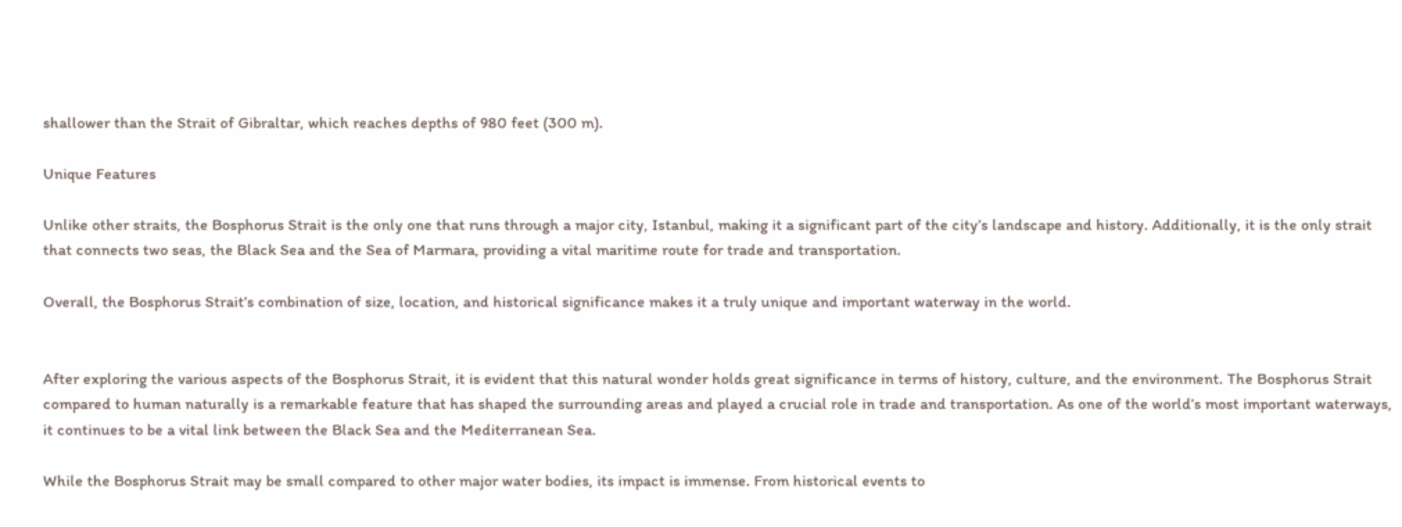shallower than the Strait of Gibraltar, which reaches depths of 980 feet (300 m).

Unique Features

Unlike other straits, the Bosphorus Strait is the only one that runs through a major city, Istanbul, making it a significant part of the city’s landscape and history. Additionally, it is the only strait that connects two seas, the Black Sea and the Sea of Marmara, providing a vital maritime route for trade and transportation.

Overall, the Bosphorus Strait’s combination of size, location, and historical significance makes it a truly unique and important waterway in the world.


After exploring the various aspects of the Bosphorus Strait, it is evident that this natural wonder holds great significance in terms of history, culture, and the environment. The Bosphorus Strait compared to human naturally is a remarkable feature that has shaped the surrounding areas and played a crucial role in trade and transportation. As one of the world’s most important waterways, it continues to be a vital link between the Black Sea and the Mediterranean Sea.

While the Bosphorus Strait may be small compared to other major water bodies, its impact is immense. From historical events to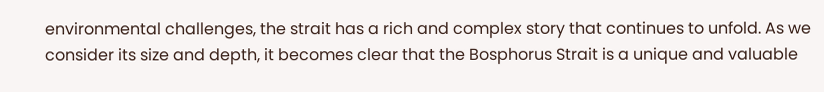environmental challenges, the strait has a rich and complex story that continues to unfold. As we consider its size and depth, it becomes clear that the Bosphorus Strait is a unique and valuable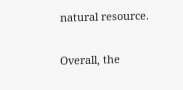natural resource.

Overall, the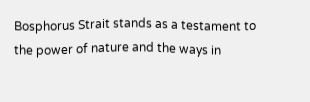Bosphorus Strait stands as a testament to the power of nature and the ways in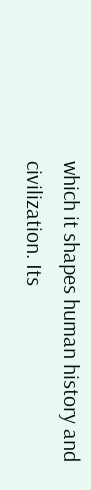which it shapes human history and civilization. Its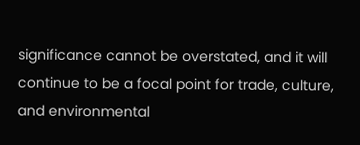significance cannot be overstated, and it will continue to be a focal point for trade, culture, and environmental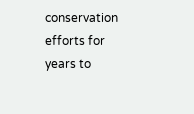conservation efforts for years to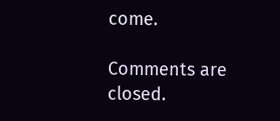come.

Comments are closed.